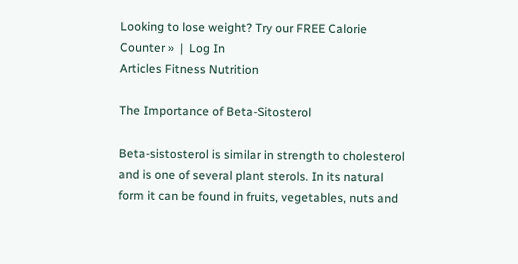Looking to lose weight? Try our FREE Calorie Counter »  |  Log In
Articles Fitness Nutrition

The Importance of Beta-Sitosterol

Beta-sistosterol is similar in strength to cholesterol and is one of several plant sterols. In its natural form it can be found in fruits, vegetables, nuts and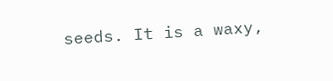seeds. It is a waxy,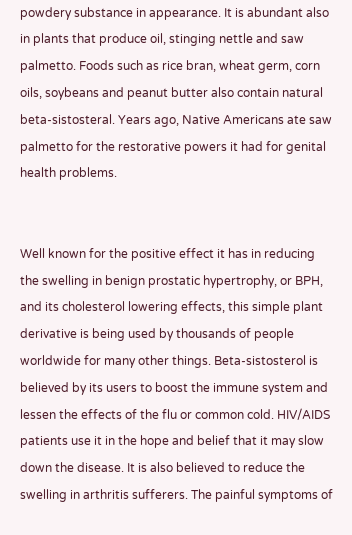powdery substance in appearance. It is abundant also in plants that produce oil, stinging nettle and saw palmetto. Foods such as rice bran, wheat germ, corn oils, soybeans and peanut butter also contain natural beta-sistosteral. Years ago, Native Americans ate saw palmetto for the restorative powers it had for genital health problems.


Well known for the positive effect it has in reducing the swelling in benign prostatic hypertrophy, or BPH, and its cholesterol lowering effects, this simple plant derivative is being used by thousands of people worldwide for many other things. Beta-sistosterol is believed by its users to boost the immune system and lessen the effects of the flu or common cold. HIV/AIDS patients use it in the hope and belief that it may slow down the disease. It is also believed to reduce the swelling in arthritis sufferers. The painful symptoms of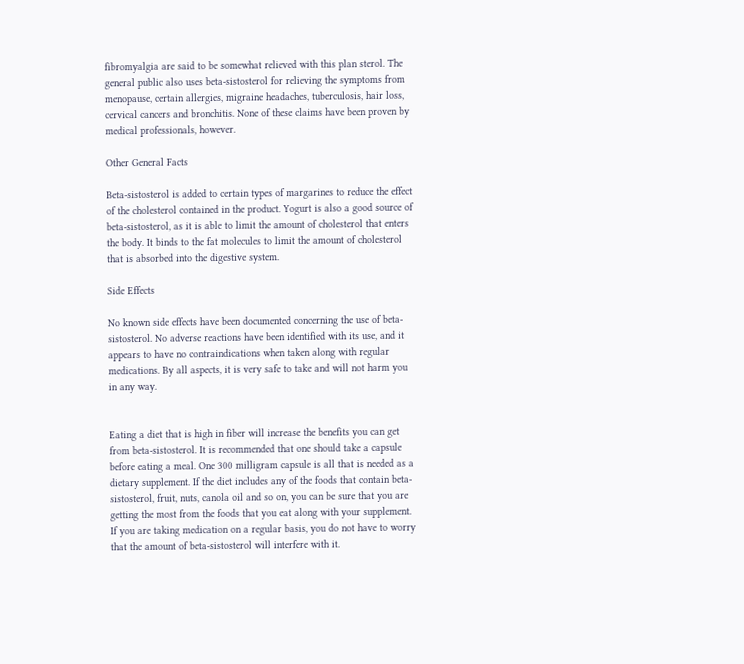fibromyalgia are said to be somewhat relieved with this plan sterol. The general public also uses beta-sistosterol for relieving the symptoms from menopause, certain allergies, migraine headaches, tuberculosis, hair loss, cervical cancers and bronchitis. None of these claims have been proven by medical professionals, however.

Other General Facts

Beta-sistosterol is added to certain types of margarines to reduce the effect of the cholesterol contained in the product. Yogurt is also a good source of beta-sistosterol, as it is able to limit the amount of cholesterol that enters the body. It binds to the fat molecules to limit the amount of cholesterol that is absorbed into the digestive system.

Side Effects

No known side effects have been documented concerning the use of beta-sistosterol. No adverse reactions have been identified with its use, and it appears to have no contraindications when taken along with regular medications. By all aspects, it is very safe to take and will not harm you in any way.


Eating a diet that is high in fiber will increase the benefits you can get from beta-sistosterol. It is recommended that one should take a capsule before eating a meal. One 300 milligram capsule is all that is needed as a dietary supplement. If the diet includes any of the foods that contain beta-sistosterol, fruit, nuts, canola oil and so on, you can be sure that you are getting the most from the foods that you eat along with your supplement. If you are taking medication on a regular basis, you do not have to worry that the amount of beta-sistosterol will interfere with it.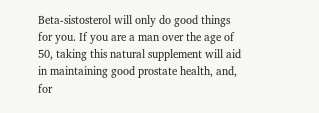Beta-sistosterol will only do good things for you. If you are a man over the age of 50, taking this natural supplement will aid in maintaining good prostate health, and, for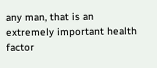any man, that is an extremely important health factor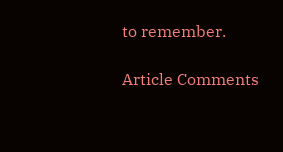to remember.

Article Comments